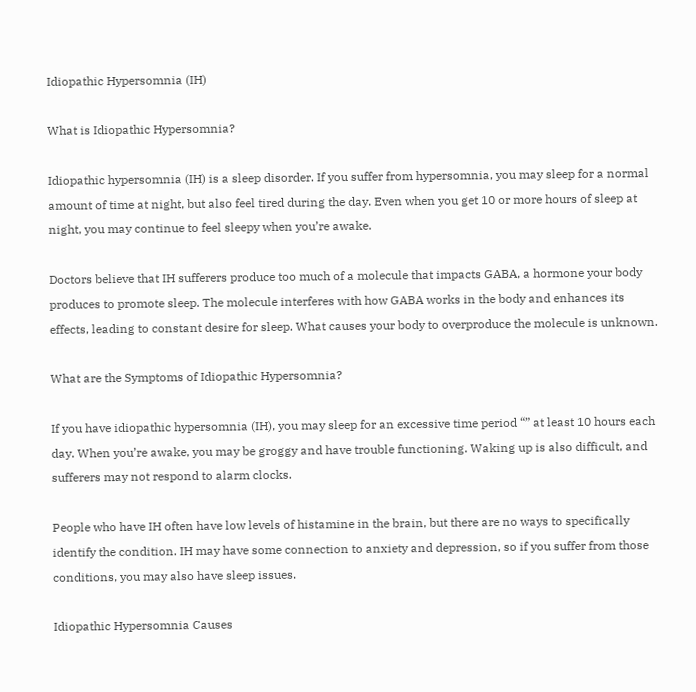Idiopathic Hypersomnia (IH)

What is Idiopathic Hypersomnia?

Idiopathic hypersomnia (IH) is a sleep disorder. If you suffer from hypersomnia, you may sleep for a normal amount of time at night, but also feel tired during the day. Even when you get 10 or more hours of sleep at night, you may continue to feel sleepy when you’re awake.

Doctors believe that IH sufferers produce too much of a molecule that impacts GABA, a hormone your body produces to promote sleep. The molecule interferes with how GABA works in the body and enhances its effects, leading to constant desire for sleep. What causes your body to overproduce the molecule is unknown.

What are the Symptoms of Idiopathic Hypersomnia?

If you have idiopathic hypersomnia (IH), you may sleep for an excessive time period “” at least 10 hours each day. When you’re awake, you may be groggy and have trouble functioning. Waking up is also difficult, and sufferers may not respond to alarm clocks.

People who have IH often have low levels of histamine in the brain, but there are no ways to specifically identify the condition. IH may have some connection to anxiety and depression, so if you suffer from those conditions, you may also have sleep issues.

Idiopathic Hypersomnia Causes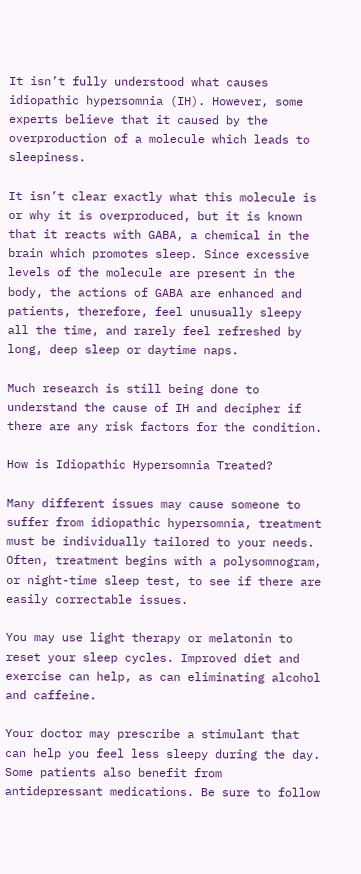It isn’t fully understood what causes idiopathic hypersomnia (IH). However, some experts believe that it caused by the overproduction of a molecule which leads to sleepiness.

It isn’t clear exactly what this molecule is or why it is overproduced, but it is known that it reacts with GABA, a chemical in the brain which promotes sleep. Since excessive levels of the molecule are present in the body, the actions of GABA are enhanced and patients, therefore, feel unusually sleepy all the time, and rarely feel refreshed by long, deep sleep or daytime naps.

Much research is still being done to understand the cause of IH and decipher if there are any risk factors for the condition.

How is Idiopathic Hypersomnia Treated?

Many different issues may cause someone to suffer from idiopathic hypersomnia, treatment must be individually tailored to your needs. Often, treatment begins with a polysomnogram, or night-time sleep test, to see if there are easily correctable issues.

You may use light therapy or melatonin to reset your sleep cycles. Improved diet and exercise can help, as can eliminating alcohol and caffeine.

Your doctor may prescribe a stimulant that can help you feel less sleepy during the day. Some patients also benefit from antidepressant medications. Be sure to follow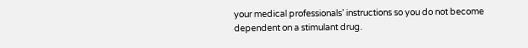your medical professionals’ instructions so you do not become dependent on a stimulant drug.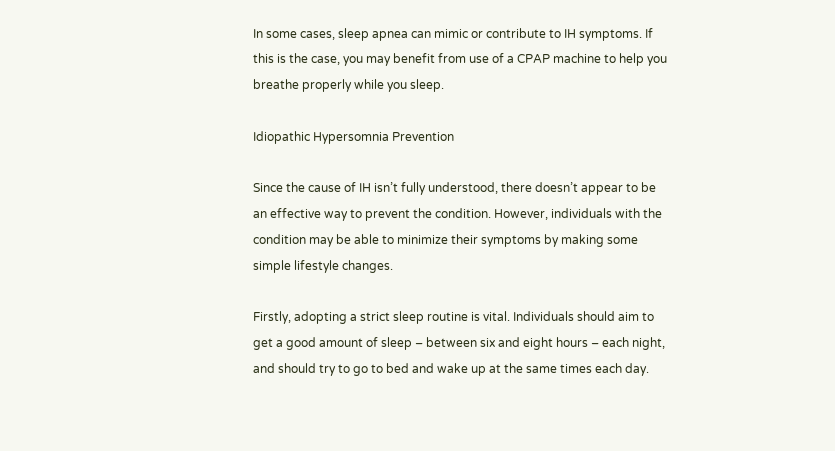In some cases, sleep apnea can mimic or contribute to IH symptoms. If this is the case, you may benefit from use of a CPAP machine to help you breathe properly while you sleep.

Idiopathic Hypersomnia Prevention

Since the cause of IH isn’t fully understood, there doesn’t appear to be an effective way to prevent the condition. However, individuals with the condition may be able to minimize their symptoms by making some simple lifestyle changes.

Firstly, adopting a strict sleep routine is vital. Individuals should aim to get a good amount of sleep – between six and eight hours – each night, and should try to go to bed and wake up at the same times each day.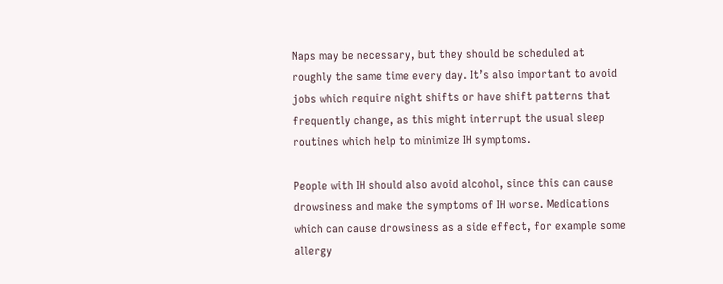Naps may be necessary, but they should be scheduled at roughly the same time every day. It’s also important to avoid jobs which require night shifts or have shift patterns that frequently change, as this might interrupt the usual sleep routines which help to minimize IH symptoms.

People with IH should also avoid alcohol, since this can cause drowsiness and make the symptoms of IH worse. Medications which can cause drowsiness as a side effect, for example some allergy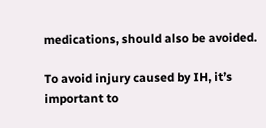medications, should also be avoided.

To avoid injury caused by IH, it’s important to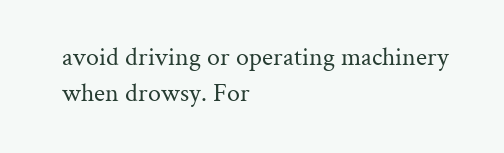avoid driving or operating machinery when drowsy. For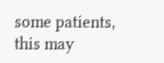some patients, this may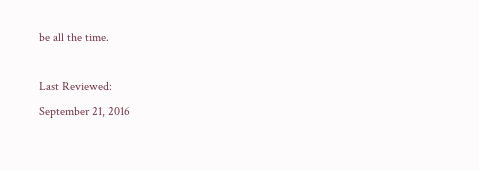be all the time.

Last Reviewed:
September 21, 2016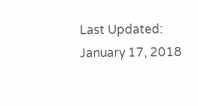Last Updated:
January 17, 2018